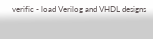verific - load Verilog and VHDL designs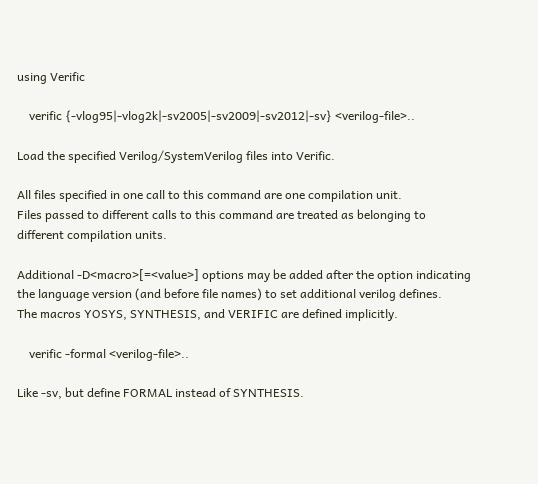using Verific

    verific {-vlog95|-vlog2k|-sv2005|-sv2009|-sv2012|-sv} <verilog-file>..

Load the specified Verilog/SystemVerilog files into Verific.

All files specified in one call to this command are one compilation unit.
Files passed to different calls to this command are treated as belonging to
different compilation units.

Additional -D<macro>[=<value>] options may be added after the option indicating
the language version (and before file names) to set additional verilog defines.
The macros YOSYS, SYNTHESIS, and VERIFIC are defined implicitly.

    verific -formal <verilog-file>..

Like -sv, but define FORMAL instead of SYNTHESIS.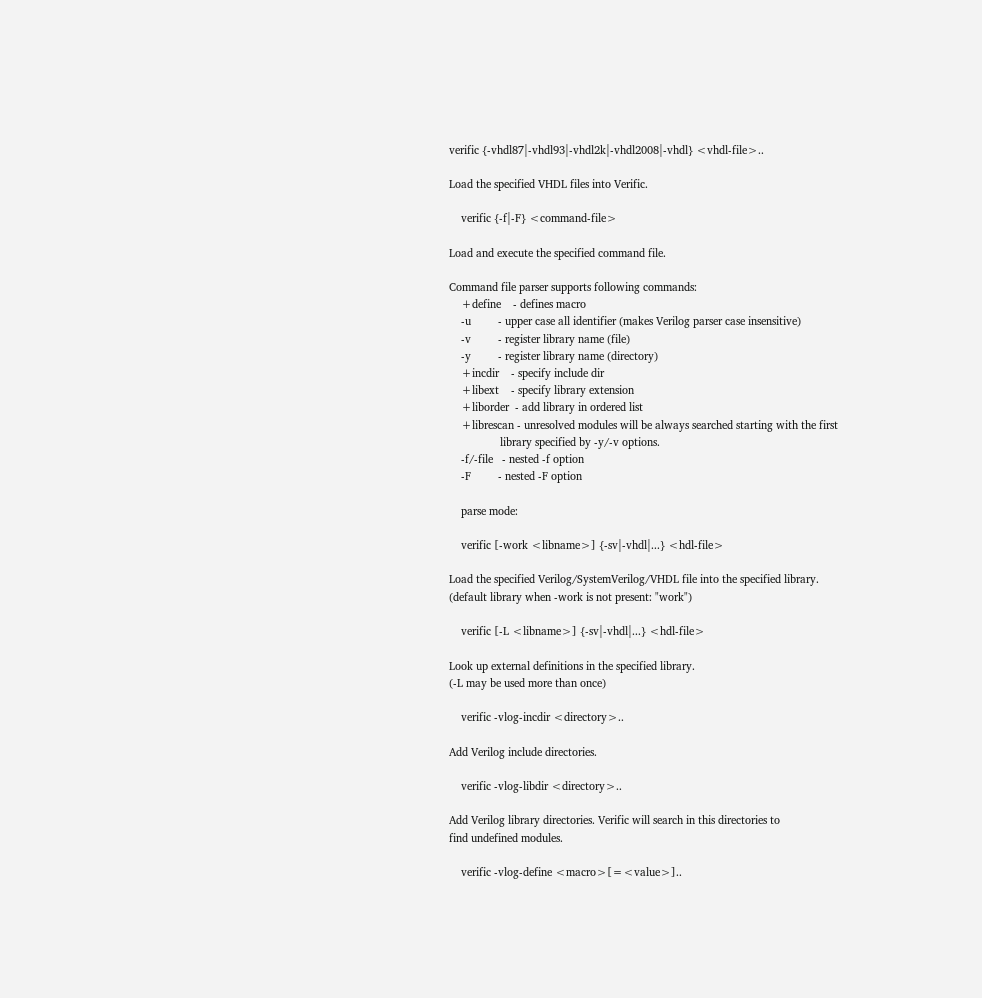verific {-vhdl87|-vhdl93|-vhdl2k|-vhdl2008|-vhdl} <vhdl-file>..

Load the specified VHDL files into Verific.

    verific {-f|-F} <command-file>

Load and execute the specified command file.

Command file parser supports following commands:
    +define    - defines macro
    -u         - upper case all identifier (makes Verilog parser case insensitive)
    -v         - register library name (file)
    -y         - register library name (directory)
    +incdir    - specify include dir
    +libext    - specify library extension
    +liborder  - add library in ordered list
    +librescan - unresolved modules will be always searched starting with the first
                 library specified by -y/-v options.
    -f/-file   - nested -f option
    -F         - nested -F option

    parse mode:

    verific [-work <libname>] {-sv|-vhdl|...} <hdl-file>

Load the specified Verilog/SystemVerilog/VHDL file into the specified library.
(default library when -work is not present: "work")

    verific [-L <libname>] {-sv|-vhdl|...} <hdl-file>

Look up external definitions in the specified library.
(-L may be used more than once)

    verific -vlog-incdir <directory>..

Add Verilog include directories.

    verific -vlog-libdir <directory>..

Add Verilog library directories. Verific will search in this directories to
find undefined modules.

    verific -vlog-define <macro>[=<value>]..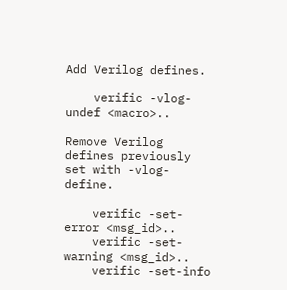Add Verilog defines.

    verific -vlog-undef <macro>..

Remove Verilog defines previously set with -vlog-define.

    verific -set-error <msg_id>..
    verific -set-warning <msg_id>..
    verific -set-info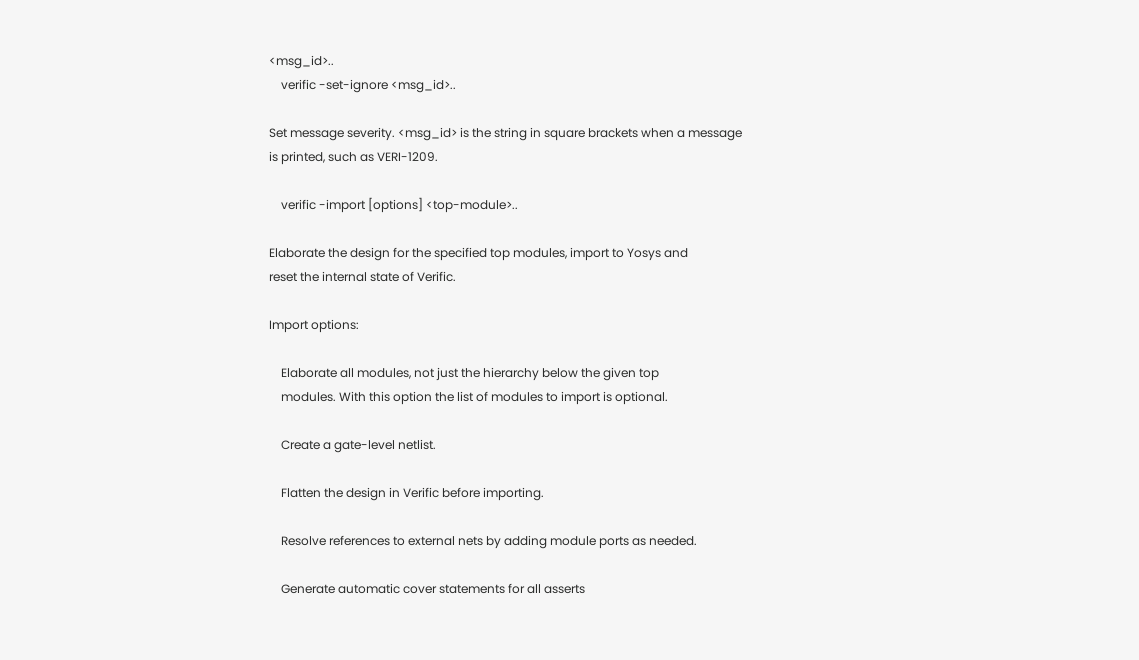<msg_id>..
    verific -set-ignore <msg_id>..

Set message severity. <msg_id> is the string in square brackets when a message
is printed, such as VERI-1209.

    verific -import [options] <top-module>..

Elaborate the design for the specified top modules, import to Yosys and
reset the internal state of Verific.

Import options:

    Elaborate all modules, not just the hierarchy below the given top
    modules. With this option the list of modules to import is optional.

    Create a gate-level netlist.

    Flatten the design in Verific before importing.

    Resolve references to external nets by adding module ports as needed.

    Generate automatic cover statements for all asserts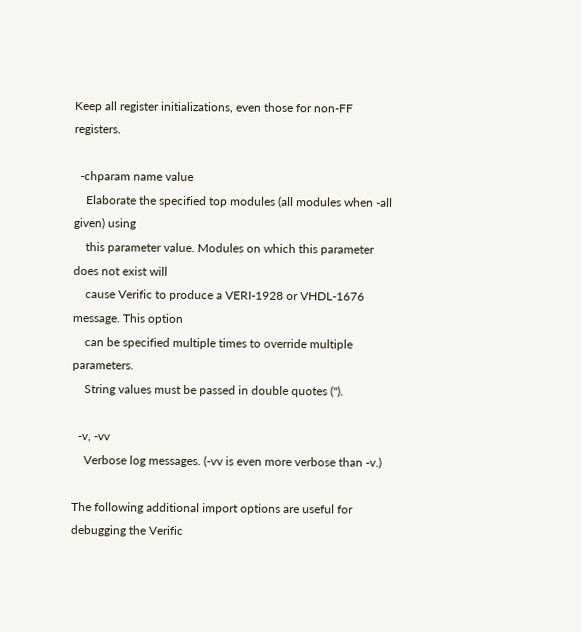Keep all register initializations, even those for non-FF registers.

  -chparam name value
    Elaborate the specified top modules (all modules when -all given) using
    this parameter value. Modules on which this parameter does not exist will
    cause Verific to produce a VERI-1928 or VHDL-1676 message. This option
    can be specified multiple times to override multiple parameters.
    String values must be passed in double quotes (").

  -v, -vv
    Verbose log messages. (-vv is even more verbose than -v.)

The following additional import options are useful for debugging the Verific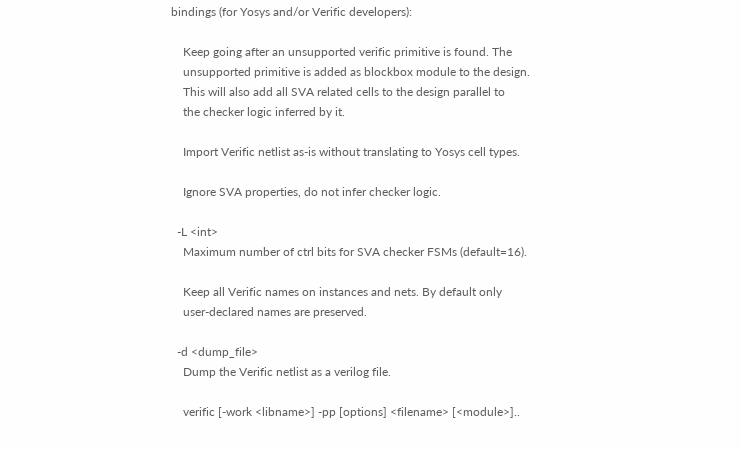bindings (for Yosys and/or Verific developers):

    Keep going after an unsupported verific primitive is found. The
    unsupported primitive is added as blockbox module to the design.
    This will also add all SVA related cells to the design parallel to
    the checker logic inferred by it.

    Import Verific netlist as-is without translating to Yosys cell types.

    Ignore SVA properties, do not infer checker logic.

  -L <int>
    Maximum number of ctrl bits for SVA checker FSMs (default=16).

    Keep all Verific names on instances and nets. By default only
    user-declared names are preserved.

  -d <dump_file>
    Dump the Verific netlist as a verilog file.

    verific [-work <libname>] -pp [options] <filename> [<module>]..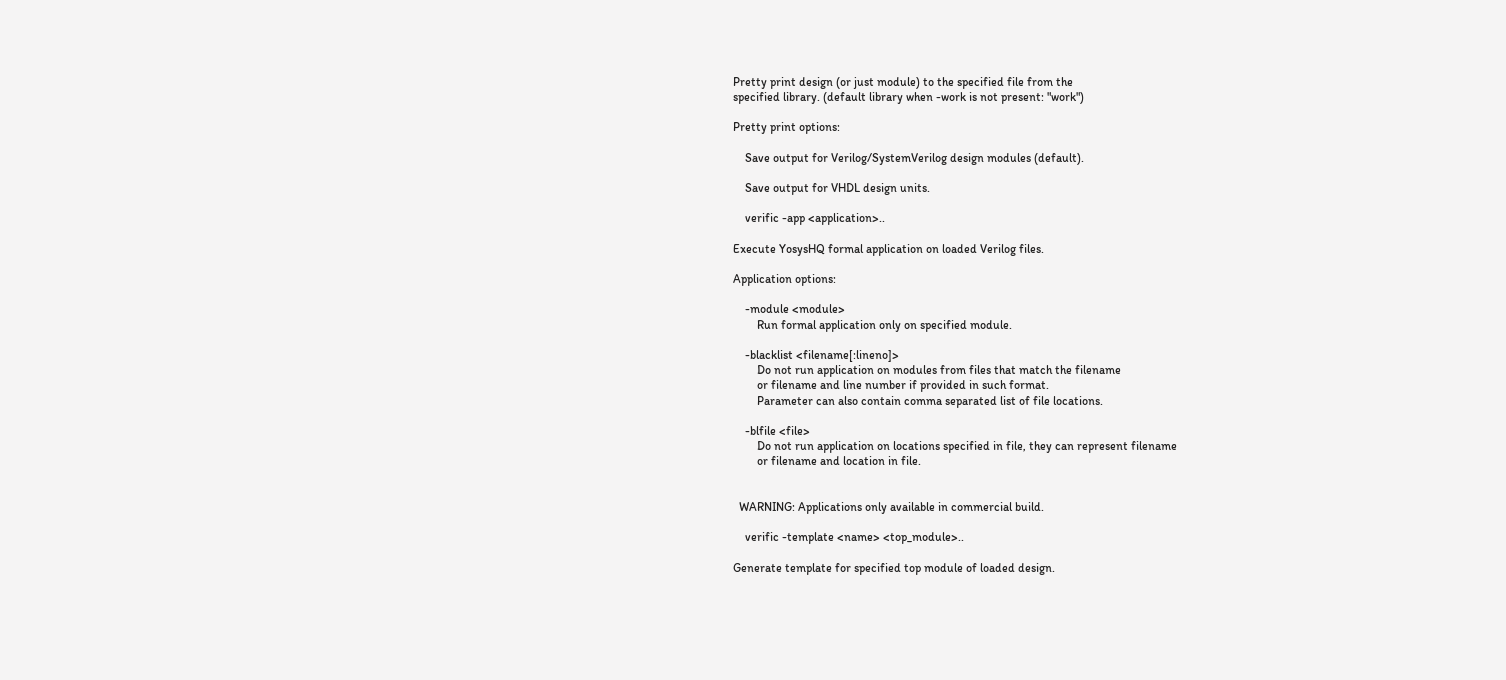Pretty print design (or just module) to the specified file from the
specified library. (default library when -work is not present: "work")

Pretty print options:

    Save output for Verilog/SystemVerilog design modules (default).

    Save output for VHDL design units.

    verific -app <application>..

Execute YosysHQ formal application on loaded Verilog files.

Application options:

    -module <module>
        Run formal application only on specified module.

    -blacklist <filename[:lineno]>
        Do not run application on modules from files that match the filename
        or filename and line number if provided in such format.
        Parameter can also contain comma separated list of file locations.

    -blfile <file>
        Do not run application on locations specified in file, they can represent filename
        or filename and location in file.


  WARNING: Applications only available in commercial build.

    verific -template <name> <top_module>..

Generate template for specified top module of loaded design.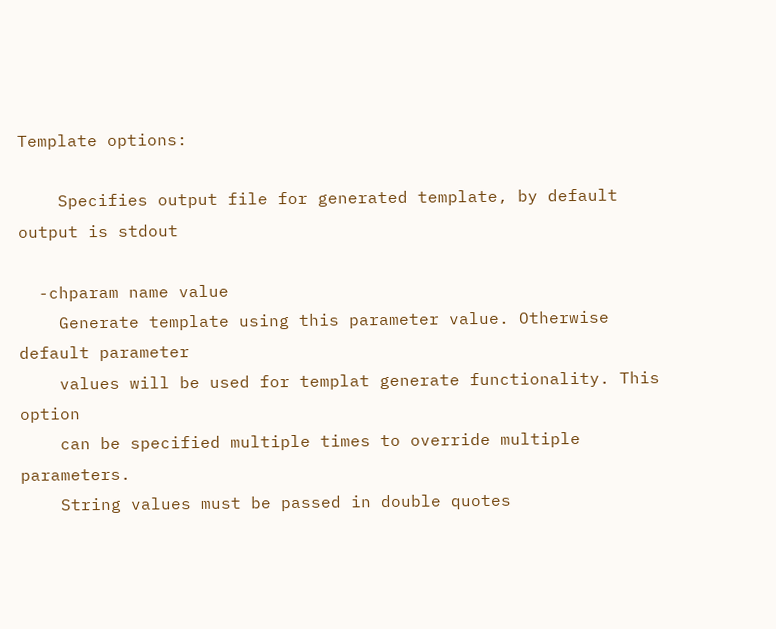Template options:

    Specifies output file for generated template, by default output is stdout

  -chparam name value
    Generate template using this parameter value. Otherwise default parameter
    values will be used for templat generate functionality. This option
    can be specified multiple times to override multiple parameters.
    String values must be passed in double quotes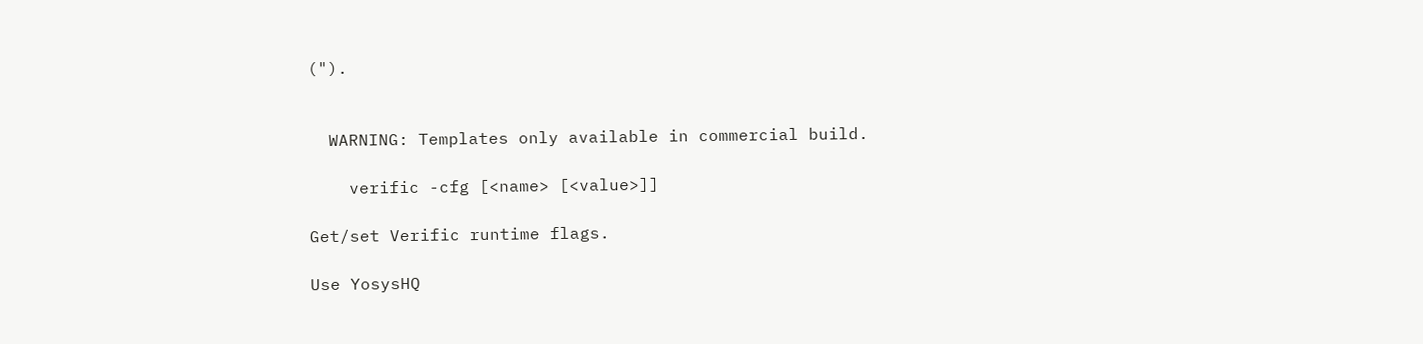(").


  WARNING: Templates only available in commercial build.

    verific -cfg [<name> [<value>]]

Get/set Verific runtime flags.

Use YosysHQ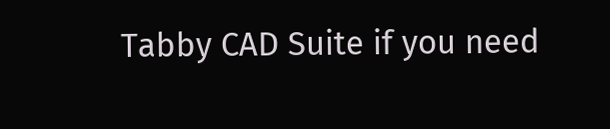Tabby CAD Suite if you need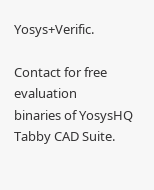Yosys+Verific.

Contact for free evaluation
binaries of YosysHQ Tabby CAD Suite.